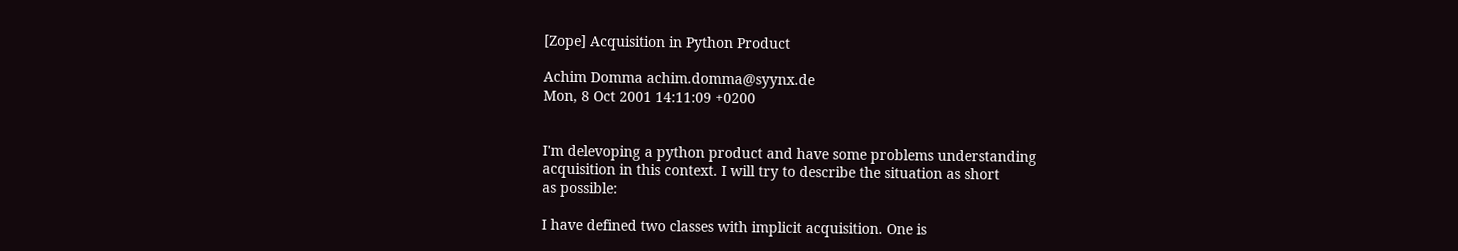[Zope] Acquisition in Python Product

Achim Domma achim.domma@syynx.de
Mon, 8 Oct 2001 14:11:09 +0200


I'm delevoping a python product and have some problems understanding
acquisition in this context. I will try to describe the situation as short
as possible:

I have defined two classes with implicit acquisition. One is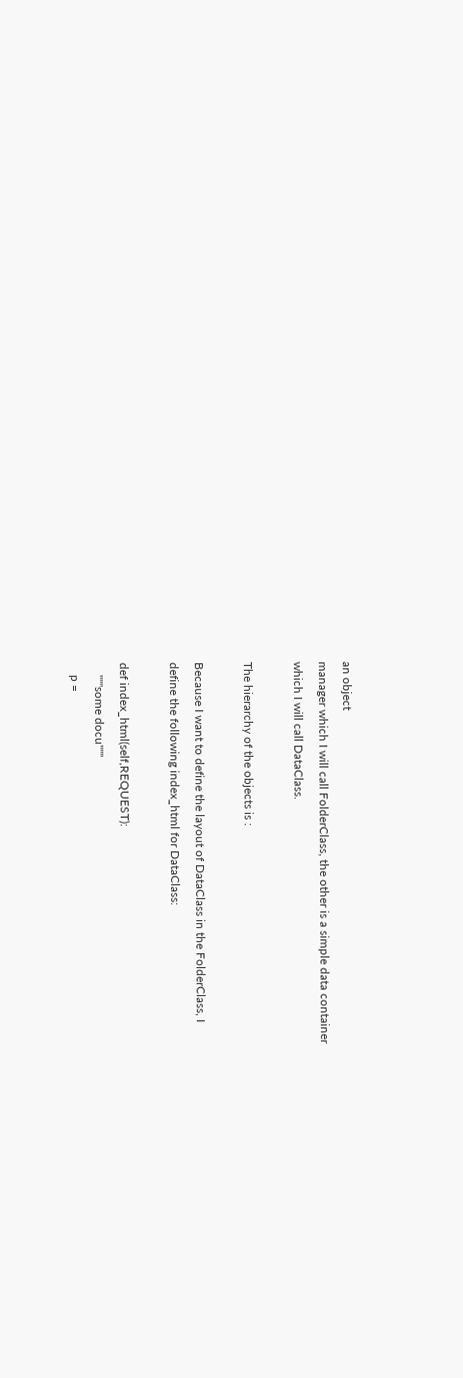an object
manager which I will call FolderClass, the other is a simple data container
which I will call DataClass.

The hierarchy of the objects is :

Because I want to define the layout of DataClass in the FolderClass, I
define the following index_html for DataClass:

def index_html(self,REQUEST):
    """some docu"""
    p =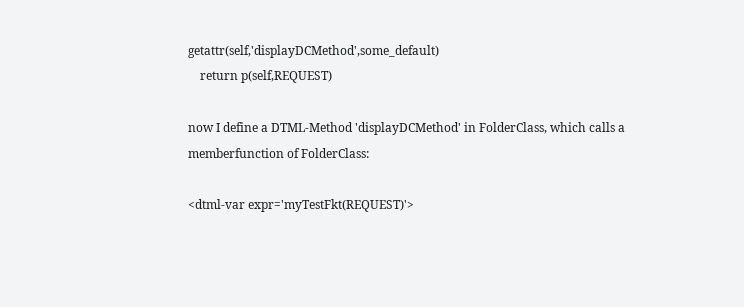getattr(self,'displayDCMethod',some_default)
    return p(self,REQUEST)

now I define a DTML-Method 'displayDCMethod' in FolderClass, which calls a
memberfunction of FolderClass:

<dtml-var expr='myTestFkt(REQUEST)'>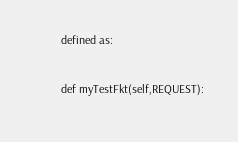defined as:

def myTestFkt(self,REQUEST):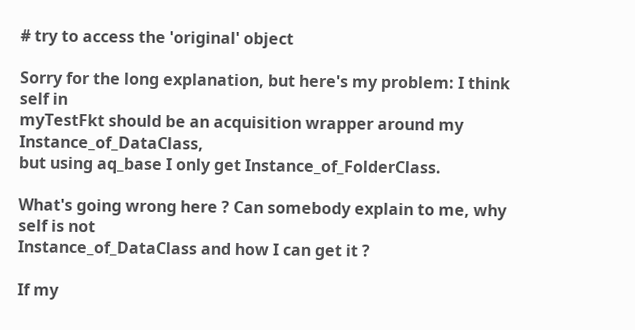# try to access the 'original' object

Sorry for the long explanation, but here's my problem: I think self in
myTestFkt should be an acquisition wrapper around my Instance_of_DataClass,
but using aq_base I only get Instance_of_FolderClass.

What's going wrong here ? Can somebody explain to me, why self is not
Instance_of_DataClass and how I can get it ?

If my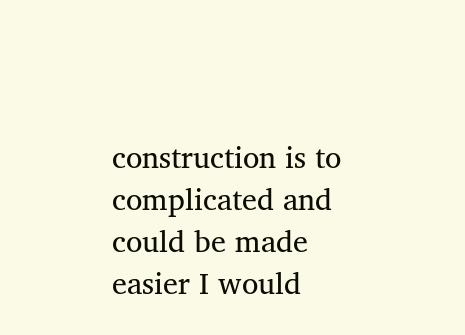construction is to complicated and could be made easier I would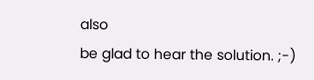also
be glad to hear the solution. ;-)